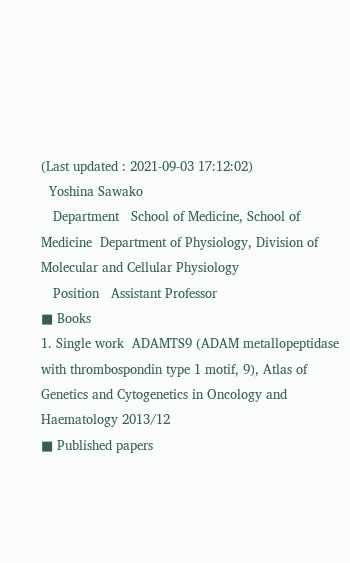(Last updated : 2021-09-03 17:12:02)
  Yoshina Sawako
   Department   School of Medicine, School of Medicine  Department of Physiology, Division of Molecular and Cellular Physiology
   Position   Assistant Professor
■ Books
1. Single work  ADAMTS9 (ADAM metallopeptidase with thrombospondin type 1 motif, 9), Atlas of Genetics and Cytogenetics in Oncology and Haematology 2013/12
■ Published papers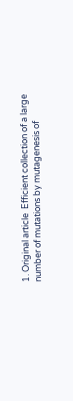1. Original article  Efficient collection of a large number of mutations by mutagenesis of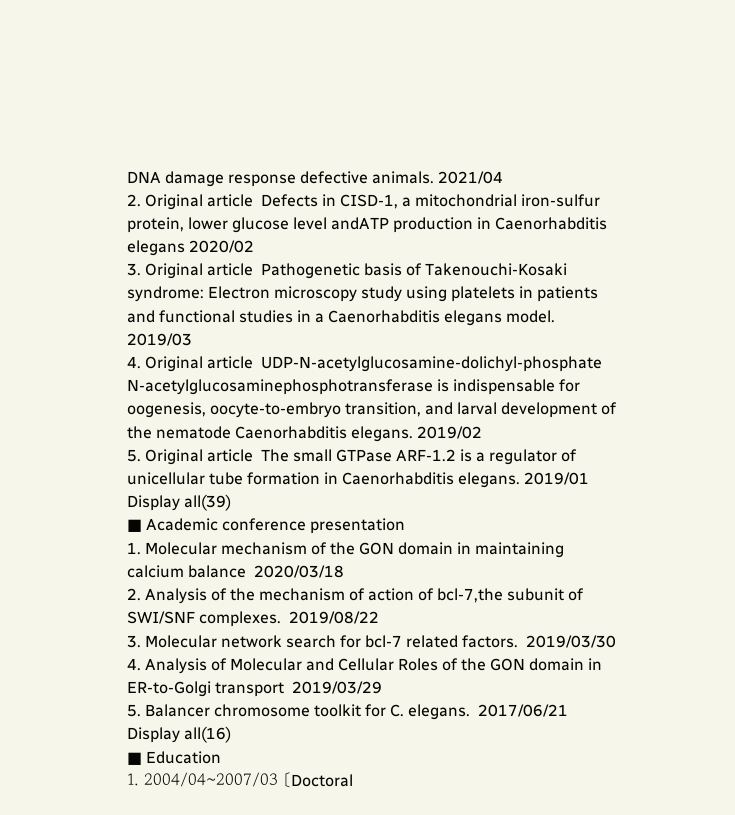DNA damage response defective animals. 2021/04
2. Original article  Defects in CISD-1, a mitochondrial iron-sulfur protein, lower glucose level andATP production in Caenorhabditis elegans 2020/02
3. Original article  Pathogenetic basis of Takenouchi-Kosaki syndrome: Electron microscopy study using platelets in patients and functional studies in a Caenorhabditis elegans model. 2019/03
4. Original article  UDP-N-acetylglucosamine-dolichyl-phosphate N-acetylglucosaminephosphotransferase is indispensable for oogenesis, oocyte-to-embryo transition, and larval development of the nematode Caenorhabditis elegans. 2019/02
5. Original article  The small GTPase ARF-1.2 is a regulator of unicellular tube formation in Caenorhabditis elegans. 2019/01
Display all(39)
■ Academic conference presentation
1. Molecular mechanism of the GON domain in maintaining calcium balance  2020/03/18
2. Analysis of the mechanism of action of bcl-7,the subunit of SWI/SNF complexes.  2019/08/22
3. Molecular network search for bcl-7 related factors.  2019/03/30
4. Analysis of Molecular and Cellular Roles of the GON domain in ER-to-Golgi transport  2019/03/29
5. Balancer chromosome toolkit for C. elegans.  2017/06/21
Display all(16)
■ Education
1. 2004/04~2007/03 〔Doctoral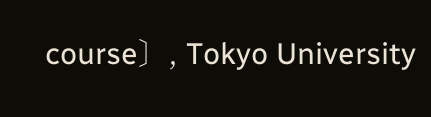course〕, Tokyo University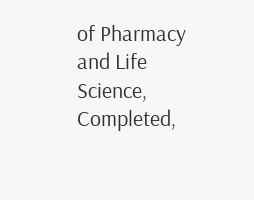of Pharmacy and Life Science, Completed,